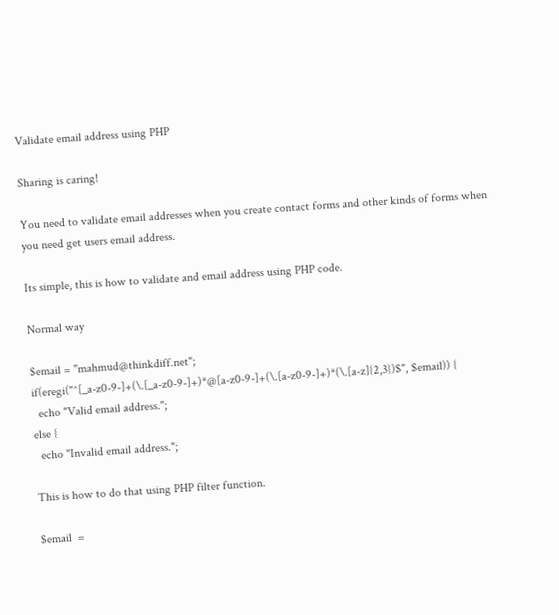Validate email address using PHP

Sharing is caring!

You need to validate email addresses when you create contact forms and other kinds of forms when you need get users email address.

Its simple, this is how to validate and email address using PHP code.

Normal way

$email = "mahmud@thinkdiff.net";
if(eregi("^[_a-z0-9-]+(\.[_a-z0-9-]+)*@[a-z0-9-]+(\.[a-z0-9-]+)*(\.[a-z]{2,3})$", $email)) {
  echo "Valid email address.";
else {
  echo "Invalid email address.";

This is how to do that using PHP filter function.

$email  =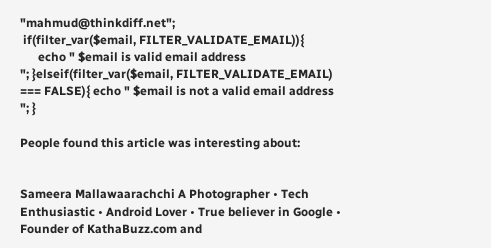"mahmud@thinkdiff.net";
 if(filter_var($email, FILTER_VALIDATE_EMAIL)){
      echo " $email is valid email address
"; }elseif(filter_var($email, FILTER_VALIDATE_EMAIL) === FALSE){ echo " $email is not a valid email address
"; }

People found this article was interesting about:


Sameera Mallawaarachchi A Photographer • Tech Enthusiastic • Android Lover • True believer in Google • Founder of KathaBuzz.com and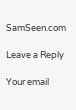SamSeen.com

Leave a Reply

Your email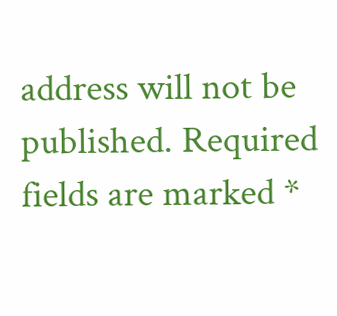address will not be published. Required fields are marked *